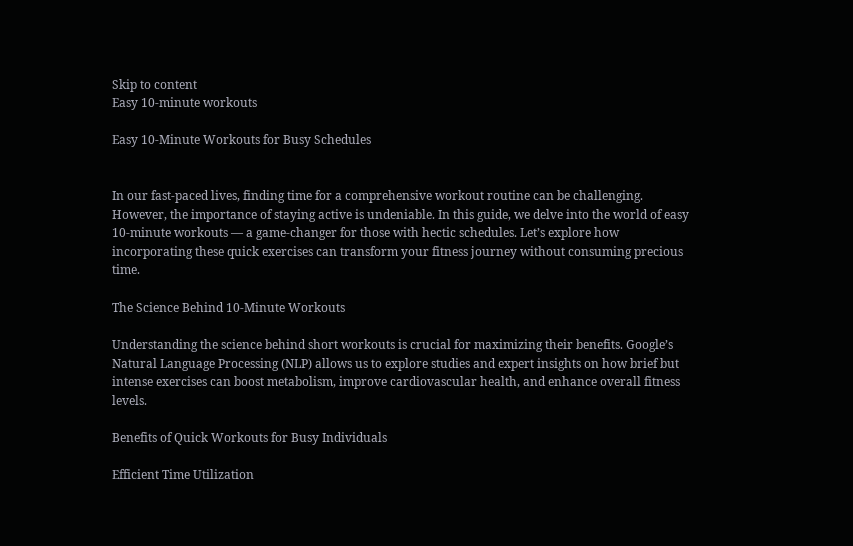Skip to content
Easy 10-minute workouts

Easy 10-Minute Workouts for Busy Schedules


In our fast-paced lives, finding time for a comprehensive workout routine can be challenging. However, the importance of staying active is undeniable. In this guide, we delve into the world of easy 10-minute workouts — a game-changer for those with hectic schedules. Let’s explore how incorporating these quick exercises can transform your fitness journey without consuming precious time.

The Science Behind 10-Minute Workouts

Understanding the science behind short workouts is crucial for maximizing their benefits. Google’s Natural Language Processing (NLP) allows us to explore studies and expert insights on how brief but intense exercises can boost metabolism, improve cardiovascular health, and enhance overall fitness levels.

Benefits of Quick Workouts for Busy Individuals

Efficient Time Utilization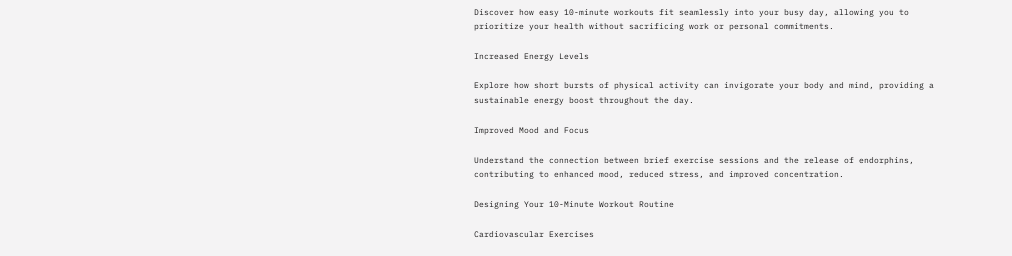Discover how easy 10-minute workouts fit seamlessly into your busy day, allowing you to prioritize your health without sacrificing work or personal commitments.

Increased Energy Levels

Explore how short bursts of physical activity can invigorate your body and mind, providing a sustainable energy boost throughout the day.

Improved Mood and Focus

Understand the connection between brief exercise sessions and the release of endorphins, contributing to enhanced mood, reduced stress, and improved concentration.

Designing Your 10-Minute Workout Routine

Cardiovascular Exercises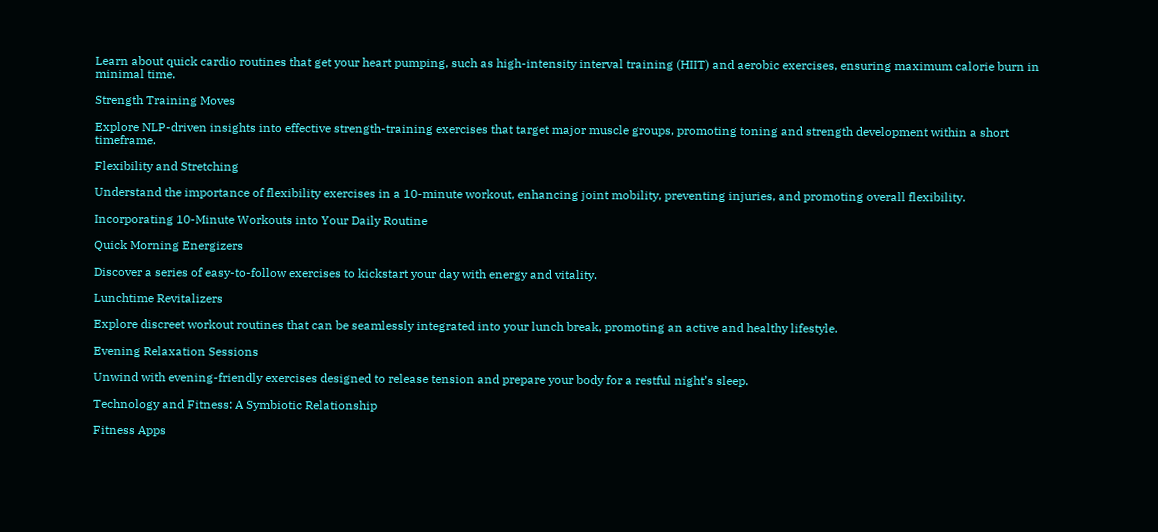Learn about quick cardio routines that get your heart pumping, such as high-intensity interval training (HIIT) and aerobic exercises, ensuring maximum calorie burn in minimal time.

Strength Training Moves

Explore NLP-driven insights into effective strength-training exercises that target major muscle groups, promoting toning and strength development within a short timeframe.

Flexibility and Stretching

Understand the importance of flexibility exercises in a 10-minute workout, enhancing joint mobility, preventing injuries, and promoting overall flexibility.

Incorporating 10-Minute Workouts into Your Daily Routine

Quick Morning Energizers

Discover a series of easy-to-follow exercises to kickstart your day with energy and vitality.

Lunchtime Revitalizers

Explore discreet workout routines that can be seamlessly integrated into your lunch break, promoting an active and healthy lifestyle.

Evening Relaxation Sessions

Unwind with evening-friendly exercises designed to release tension and prepare your body for a restful night’s sleep.

Technology and Fitness: A Symbiotic Relationship

Fitness Apps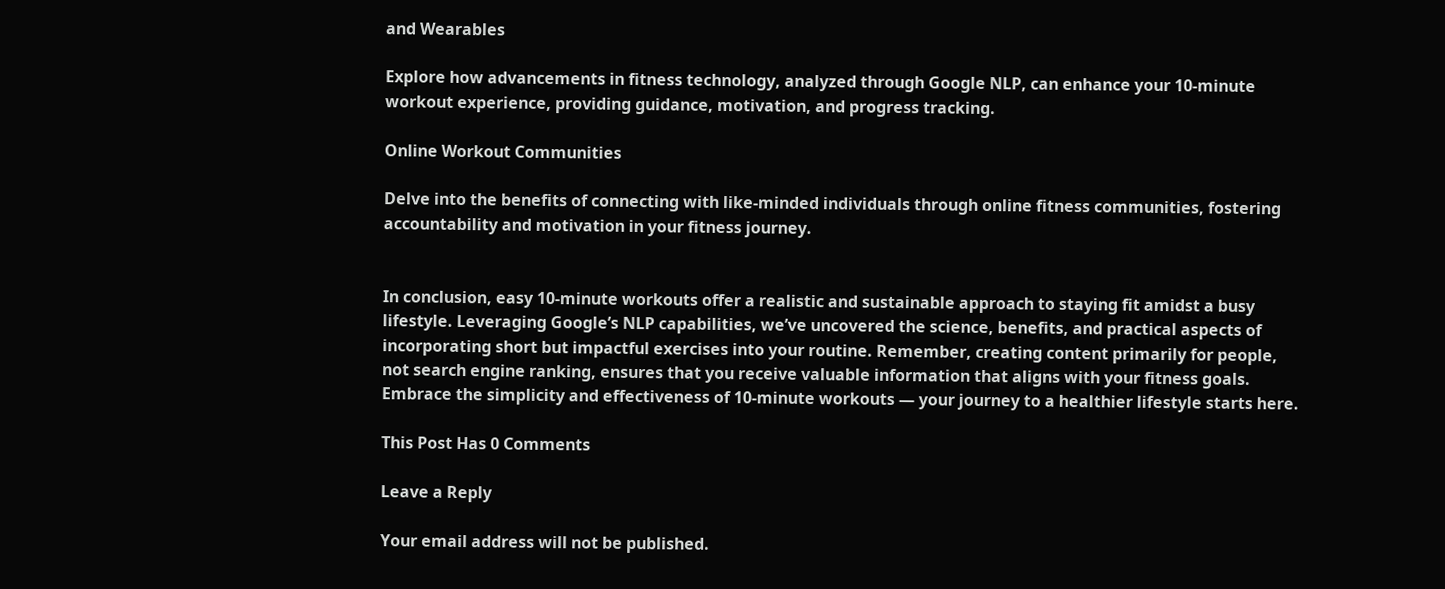and Wearables

Explore how advancements in fitness technology, analyzed through Google NLP, can enhance your 10-minute workout experience, providing guidance, motivation, and progress tracking.

Online Workout Communities

Delve into the benefits of connecting with like-minded individuals through online fitness communities, fostering accountability and motivation in your fitness journey.


In conclusion, easy 10-minute workouts offer a realistic and sustainable approach to staying fit amidst a busy lifestyle. Leveraging Google’s NLP capabilities, we’ve uncovered the science, benefits, and practical aspects of incorporating short but impactful exercises into your routine. Remember, creating content primarily for people, not search engine ranking, ensures that you receive valuable information that aligns with your fitness goals. Embrace the simplicity and effectiveness of 10-minute workouts — your journey to a healthier lifestyle starts here.

This Post Has 0 Comments

Leave a Reply

Your email address will not be published.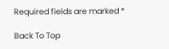Required fields are marked *

Back To Top